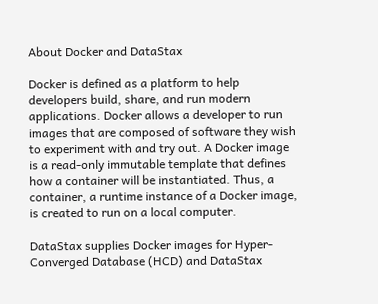About Docker and DataStax

Docker is defined as a platform to help developers build, share, and run modern applications. Docker allows a developer to run images that are composed of software they wish to experiment with and try out. A Docker image is a read-only immutable template that defines how a container will be instantiated. Thus, a container, a runtime instance of a Docker image, is created to run on a local computer.

DataStax supplies Docker images for Hyper-Converged Database (HCD) and DataStax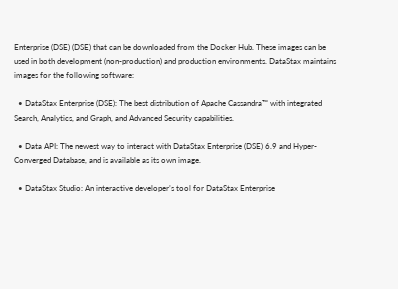Enterprise (DSE) (DSE) that can be downloaded from the Docker Hub. These images can be used in both development (non-production) and production environments. DataStax maintains images for the following software:

  • DataStax Enterprise (DSE): The best distribution of Apache Cassandra™ with integrated Search, Analytics, and Graph, and Advanced Security capabilities.

  • Data API: The newest way to interact with DataStax Enterprise (DSE) 6.9 and Hyper-Converged Database, and is available as its own image.

  • DataStax Studio: An interactive developer’s tool for DataStax Enterprise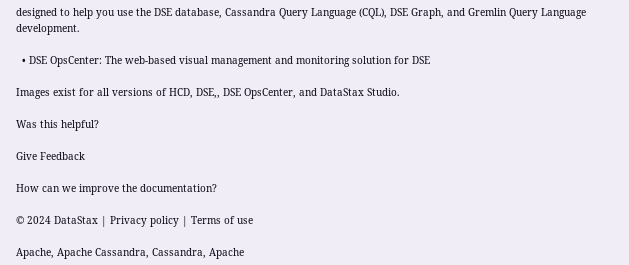designed to help you use the DSE database, Cassandra Query Language (CQL), DSE Graph, and Gremlin Query Language development.

  • DSE OpsCenter: The web-based visual management and monitoring solution for DSE

Images exist for all versions of HCD, DSE,, DSE OpsCenter, and DataStax Studio.

Was this helpful?

Give Feedback

How can we improve the documentation?

© 2024 DataStax | Privacy policy | Terms of use

Apache, Apache Cassandra, Cassandra, Apache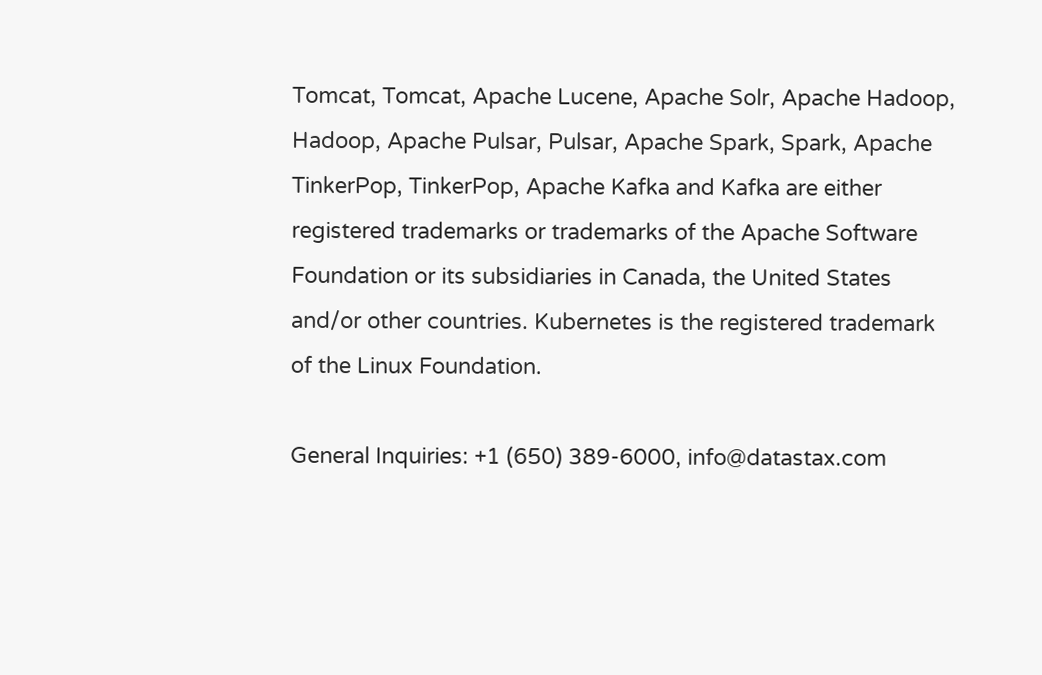Tomcat, Tomcat, Apache Lucene, Apache Solr, Apache Hadoop, Hadoop, Apache Pulsar, Pulsar, Apache Spark, Spark, Apache TinkerPop, TinkerPop, Apache Kafka and Kafka are either registered trademarks or trademarks of the Apache Software Foundation or its subsidiaries in Canada, the United States and/or other countries. Kubernetes is the registered trademark of the Linux Foundation.

General Inquiries: +1 (650) 389-6000, info@datastax.com